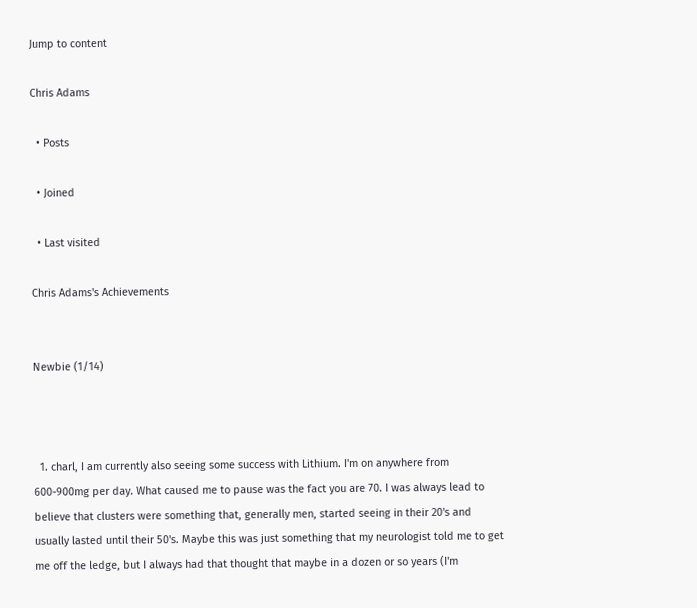Jump to content

Chris Adams

  • Posts

  • Joined

  • Last visited

Chris Adams's Achievements


Newbie (1/14)



  1. charl, I am currently also seeing some success with Lithium. I'm on anywhere from 600-900mg per day. What caused me to pause was the fact you are 70. I was always lead to believe that clusters were something that, generally men, started seeing in their 20's and usually lasted until their 50's. Maybe this was just something that my neurologist told me to get me off the ledge, but I always had that thought that maybe in a dozen or so years (I'm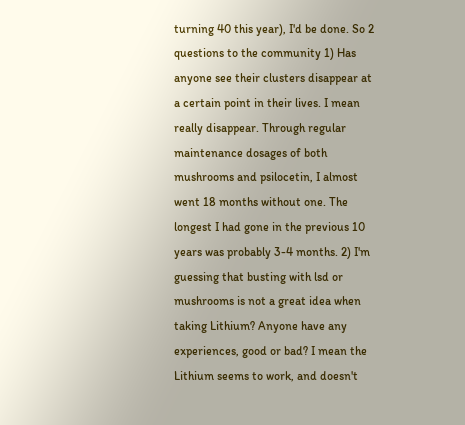turning 40 this year), I'd be done. So 2 questions to the community 1) Has anyone see their clusters disappear at a certain point in their lives. I mean really disappear. Through regular maintenance dosages of both mushrooms and psilocetin, I almost went 18 months without one. The longest I had gone in the previous 10 years was probably 3-4 months. 2) I'm guessing that busting with lsd or mushrooms is not a great idea when taking Lithium? Anyone have any experiences, good or bad? I mean the Lithium seems to work, and doesn't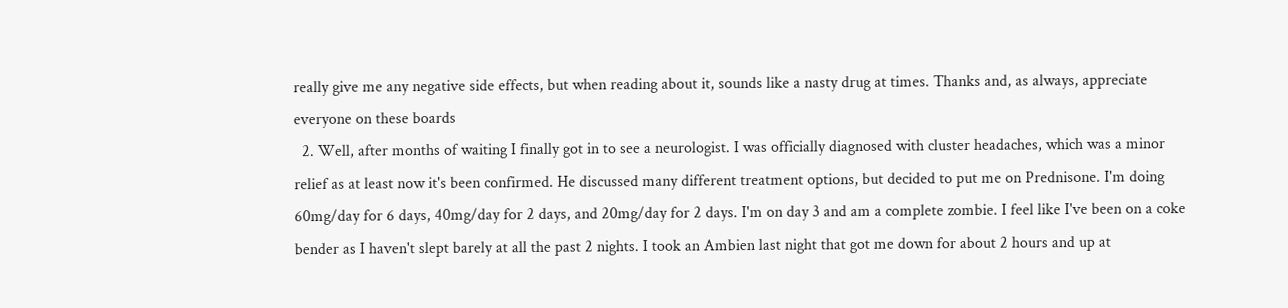really give me any negative side effects, but when reading about it, sounds like a nasty drug at times. Thanks and, as always, appreciate everyone on these boards
  2. Well, after months of waiting I finally got in to see a neurologist. I was officially diagnosed with cluster headaches, which was a minor relief as at least now it's been confirmed. He discussed many different treatment options, but decided to put me on Prednisone. I'm doing 60mg/day for 6 days, 40mg/day for 2 days, and 20mg/day for 2 days. I'm on day 3 and am a complete zombie. I feel like I've been on a coke bender as I haven't slept barely at all the past 2 nights. I took an Ambien last night that got me down for about 2 hours and up at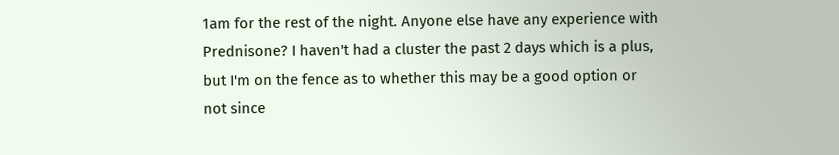1am for the rest of the night. Anyone else have any experience with Prednisone? I haven't had a cluster the past 2 days which is a plus, but I'm on the fence as to whether this may be a good option or not since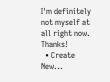I'm definitely not myself at all right now. Thanks!
  • Create New...